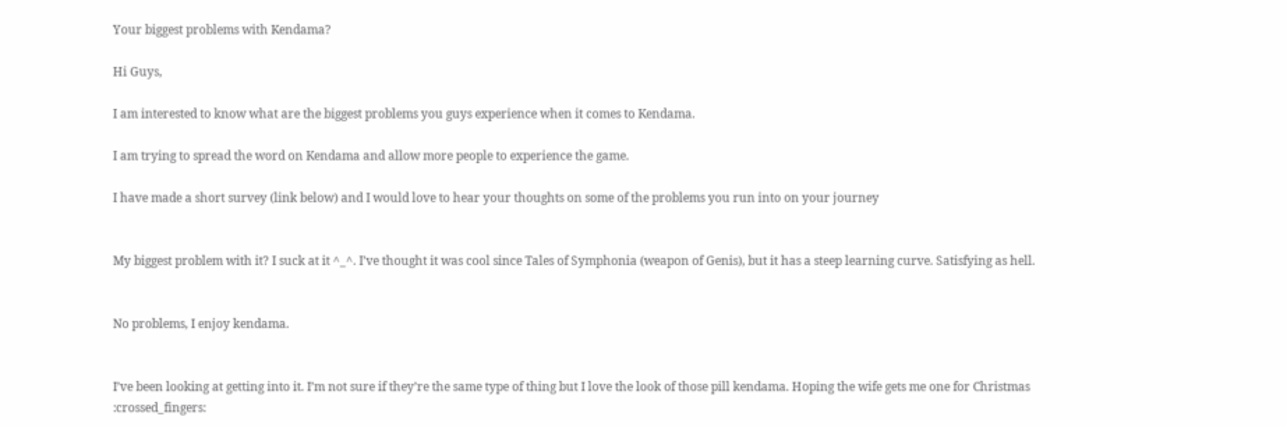Your biggest problems with Kendama?

Hi Guys,

I am interested to know what are the biggest problems you guys experience when it comes to Kendama.

I am trying to spread the word on Kendama and allow more people to experience the game.

I have made a short survey (link below) and I would love to hear your thoughts on some of the problems you run into on your journey


My biggest problem with it? I suck at it ^_^. I’ve thought it was cool since Tales of Symphonia (weapon of Genis), but it has a steep learning curve. Satisfying as hell.


No problems, I enjoy kendama.


I’ve been looking at getting into it. I’m not sure if they’re the same type of thing but I love the look of those pill kendama. Hoping the wife gets me one for Christmas :crossed_fingers: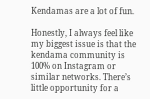Kendamas are a lot of fun.

Honestly, I always feel like my biggest issue is that the kendama community is 100% on Instagram or similar networks. There’s little opportunity for a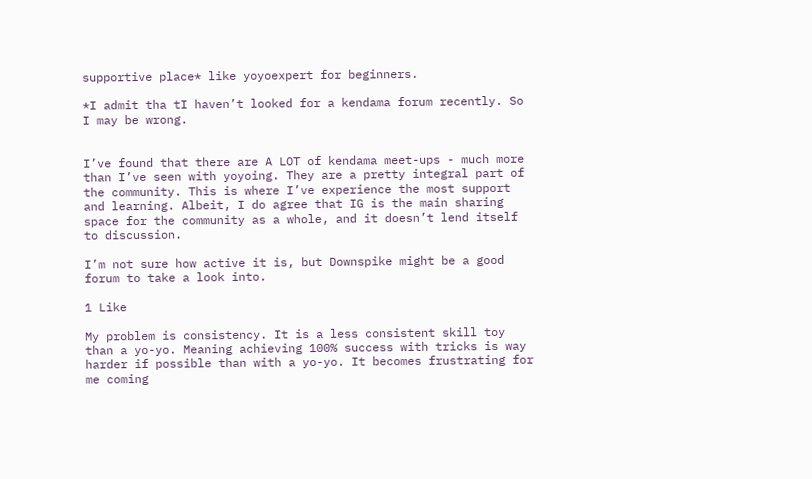supportive place* like yoyoexpert for beginners.

*I admit tha tI haven’t looked for a kendama forum recently. So I may be wrong.


I’ve found that there are A LOT of kendama meet-ups - much more than I’ve seen with yoyoing. They are a pretty integral part of the community. This is where I’ve experience the most support and learning. Albeit, I do agree that IG is the main sharing space for the community as a whole, and it doesn’t lend itself to discussion.

I’m not sure how active it is, but Downspike might be a good forum to take a look into.

1 Like

My problem is consistency. It is a less consistent skill toy than a yo-yo. Meaning achieving 100% success with tricks is way harder if possible than with a yo-yo. It becomes frustrating for me coming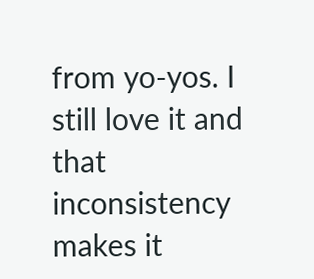from yo-yos. I still love it and that inconsistency makes it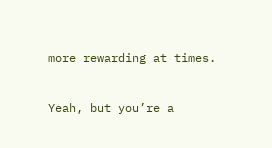more rewarding at times.


Yeah, but you’re a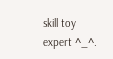skill toy expert ^_^.